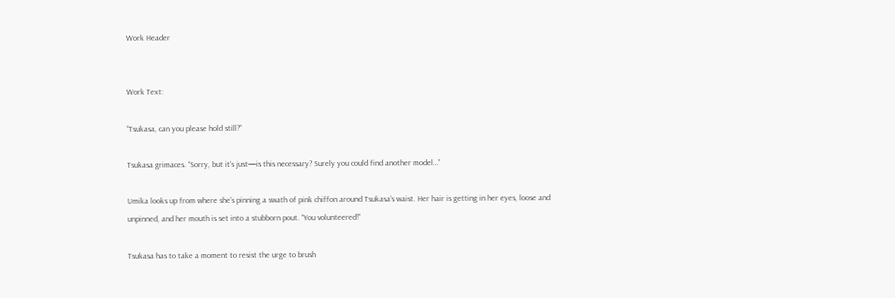Work Header


Work Text:

“Tsukasa, can you please hold still?”

Tsukasa grimaces. “Sorry, but it’s just—is this necessary? Surely you could find another model…”

Umika looks up from where she’s pinning a swath of pink chiffon around Tsukasa’s waist. Her hair is getting in her eyes, loose and unpinned, and her mouth is set into a stubborn pout. “You volunteered!”

Tsukasa has to take a moment to resist the urge to brush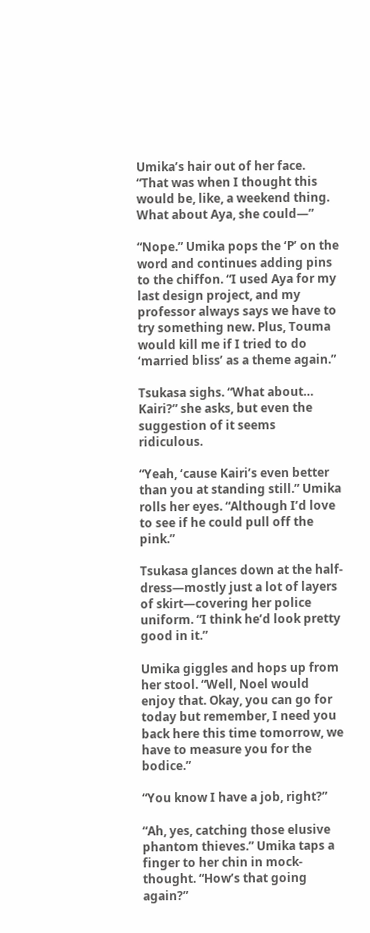Umika’s hair out of her face. “That was when I thought this would be, like, a weekend thing. What about Aya, she could—”

“Nope.” Umika pops the ‘P’ on the word and continues adding pins to the chiffon. “I used Aya for my last design project, and my professor always says we have to try something new. Plus, Touma would kill me if I tried to do ‘married bliss’ as a theme again.”

Tsukasa sighs. “What about… Kairi?” she asks, but even the suggestion of it seems ridiculous.

“Yeah, ‘cause Kairi’s even better than you at standing still.” Umika rolls her eyes. “Although I’d love to see if he could pull off the pink.”

Tsukasa glances down at the half-dress—mostly just a lot of layers of skirt—covering her police uniform. “I think he’d look pretty good in it.”

Umika giggles and hops up from her stool. “Well, Noel would enjoy that. Okay, you can go for today but remember, I need you back here this time tomorrow, we have to measure you for the bodice.”

“You know I have a job, right?”

“Ah, yes, catching those elusive phantom thieves.” Umika taps a finger to her chin in mock-thought. “How’s that going again?”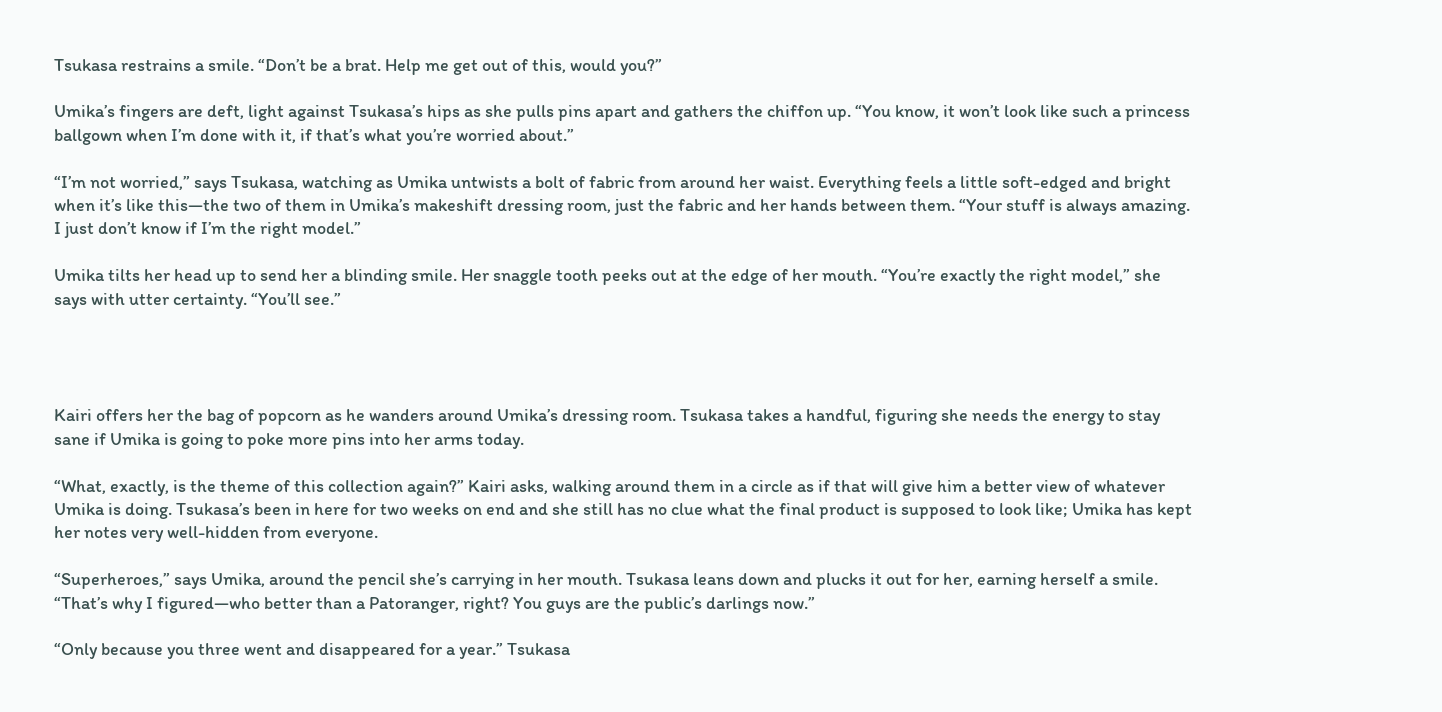Tsukasa restrains a smile. “Don’t be a brat. Help me get out of this, would you?”

Umika’s fingers are deft, light against Tsukasa’s hips as she pulls pins apart and gathers the chiffon up. “You know, it won’t look like such a princess ballgown when I’m done with it, if that’s what you’re worried about.”

“I’m not worried,” says Tsukasa, watching as Umika untwists a bolt of fabric from around her waist. Everything feels a little soft-edged and bright when it’s like this—the two of them in Umika’s makeshift dressing room, just the fabric and her hands between them. “Your stuff is always amazing. I just don’t know if I’m the right model.”

Umika tilts her head up to send her a blinding smile. Her snaggle tooth peeks out at the edge of her mouth. “You’re exactly the right model,” she says with utter certainty. “You’ll see.”




Kairi offers her the bag of popcorn as he wanders around Umika’s dressing room. Tsukasa takes a handful, figuring she needs the energy to stay sane if Umika is going to poke more pins into her arms today.

“What, exactly, is the theme of this collection again?” Kairi asks, walking around them in a circle as if that will give him a better view of whatever Umika is doing. Tsukasa’s been in here for two weeks on end and she still has no clue what the final product is supposed to look like; Umika has kept her notes very well-hidden from everyone.

“Superheroes,” says Umika, around the pencil she’s carrying in her mouth. Tsukasa leans down and plucks it out for her, earning herself a smile. “That’s why I figured—who better than a Patoranger, right? You guys are the public’s darlings now.”

“Only because you three went and disappeared for a year.” Tsukasa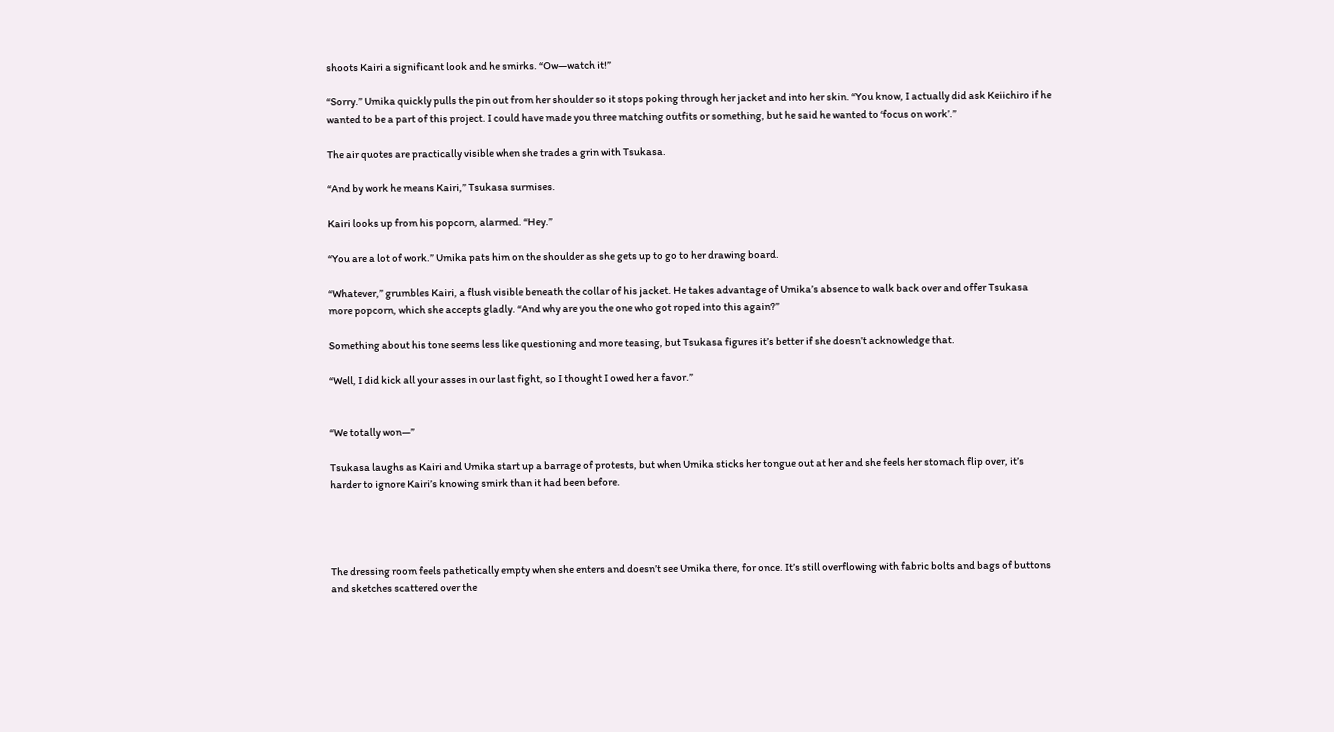shoots Kairi a significant look and he smirks. “Ow—watch it!”

“Sorry.” Umika quickly pulls the pin out from her shoulder so it stops poking through her jacket and into her skin. “You know, I actually did ask Keiichiro if he wanted to be a part of this project. I could have made you three matching outfits or something, but he said he wanted to ‘focus on work’.”

The air quotes are practically visible when she trades a grin with Tsukasa.

“And by work he means Kairi,” Tsukasa surmises.

Kairi looks up from his popcorn, alarmed. “Hey.”

“You are a lot of work.” Umika pats him on the shoulder as she gets up to go to her drawing board.

“Whatever,” grumbles Kairi, a flush visible beneath the collar of his jacket. He takes advantage of Umika’s absence to walk back over and offer Tsukasa more popcorn, which she accepts gladly. “And why are you the one who got roped into this again?”

Something about his tone seems less like questioning and more teasing, but Tsukasa figures it’s better if she doesn’t acknowledge that.

“Well, I did kick all your asses in our last fight, so I thought I owed her a favor.”


“We totally won—”

Tsukasa laughs as Kairi and Umika start up a barrage of protests, but when Umika sticks her tongue out at her and she feels her stomach flip over, it’s harder to ignore Kairi’s knowing smirk than it had been before.




The dressing room feels pathetically empty when she enters and doesn’t see Umika there, for once. It’s still overflowing with fabric bolts and bags of buttons and sketches scattered over the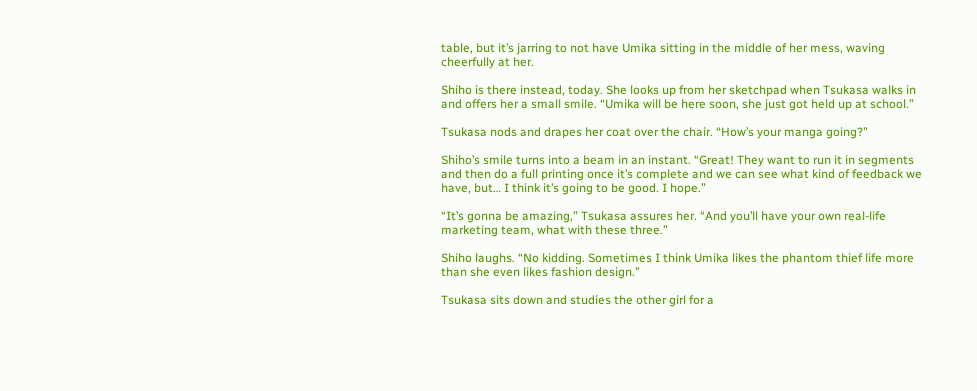table, but it’s jarring to not have Umika sitting in the middle of her mess, waving cheerfully at her.

Shiho is there instead, today. She looks up from her sketchpad when Tsukasa walks in and offers her a small smile. “Umika will be here soon, she just got held up at school.”

Tsukasa nods and drapes her coat over the chair. “How’s your manga going?”

Shiho’s smile turns into a beam in an instant. “Great! They want to run it in segments and then do a full printing once it’s complete and we can see what kind of feedback we have, but… I think it’s going to be good. I hope.”

“It’s gonna be amazing,” Tsukasa assures her. “And you’ll have your own real-life marketing team, what with these three.”

Shiho laughs. “No kidding. Sometimes I think Umika likes the phantom thief life more than she even likes fashion design.”

Tsukasa sits down and studies the other girl for a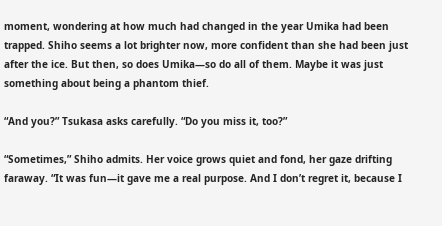moment, wondering at how much had changed in the year Umika had been trapped. Shiho seems a lot brighter now, more confident than she had been just after the ice. But then, so does Umika—so do all of them. Maybe it was just something about being a phantom thief.

“And you?” Tsukasa asks carefully. “Do you miss it, too?”

“Sometimes,” Shiho admits. Her voice grows quiet and fond, her gaze drifting faraway. “It was fun—it gave me a real purpose. And I don’t regret it, because I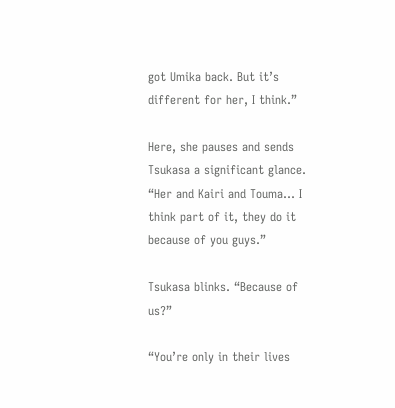got Umika back. But it’s different for her, I think.”

Here, she pauses and sends Tsukasa a significant glance. “Her and Kairi and Touma… I think part of it, they do it because of you guys.”

Tsukasa blinks. “Because of us?”

“You’re only in their lives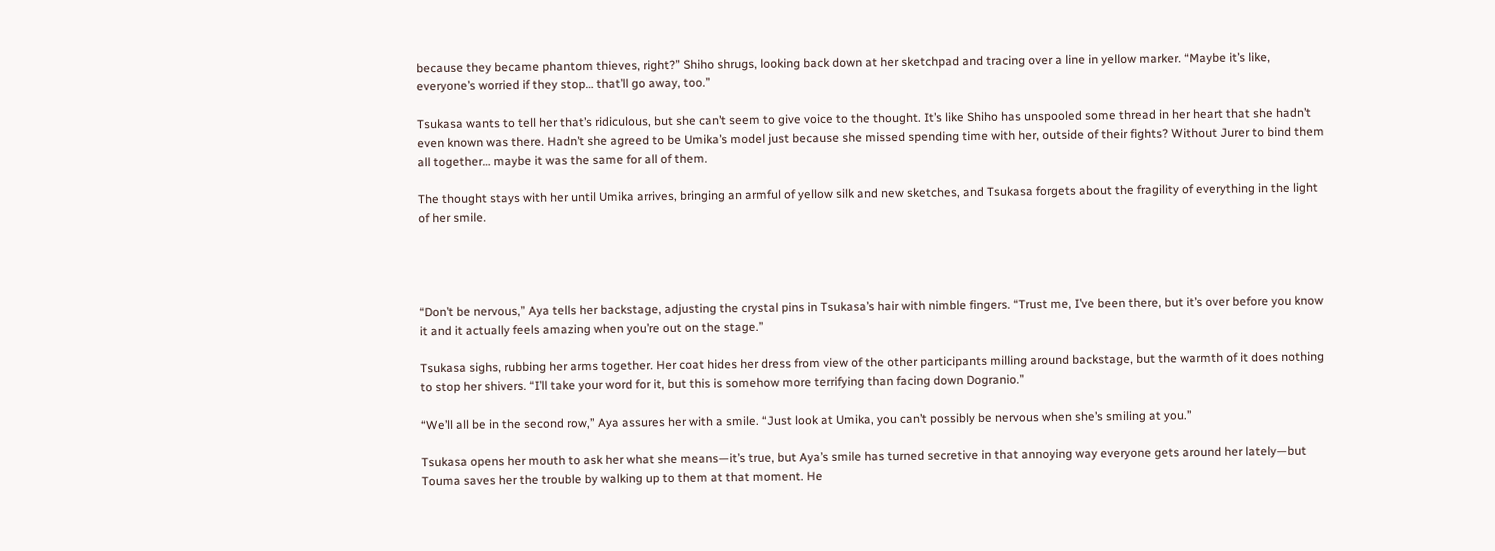because they became phantom thieves, right?” Shiho shrugs, looking back down at her sketchpad and tracing over a line in yellow marker. “Maybe it’s like, everyone’s worried if they stop… that’ll go away, too.”

Tsukasa wants to tell her that’s ridiculous, but she can’t seem to give voice to the thought. It’s like Shiho has unspooled some thread in her heart that she hadn’t even known was there. Hadn’t she agreed to be Umika’s model just because she missed spending time with her, outside of their fights? Without Jurer to bind them all together… maybe it was the same for all of them.

The thought stays with her until Umika arrives, bringing an armful of yellow silk and new sketches, and Tsukasa forgets about the fragility of everything in the light of her smile.




“Don’t be nervous,” Aya tells her backstage, adjusting the crystal pins in Tsukasa’s hair with nimble fingers. “Trust me, I’ve been there, but it’s over before you know it and it actually feels amazing when you’re out on the stage.”

Tsukasa sighs, rubbing her arms together. Her coat hides her dress from view of the other participants milling around backstage, but the warmth of it does nothing to stop her shivers. “I’ll take your word for it, but this is somehow more terrifying than facing down Dogranio.”

“We’ll all be in the second row,” Aya assures her with a smile. “Just look at Umika, you can’t possibly be nervous when she’s smiling at you.”

Tsukasa opens her mouth to ask her what she means—it’s true, but Aya’s smile has turned secretive in that annoying way everyone gets around her lately—but Touma saves her the trouble by walking up to them at that moment. He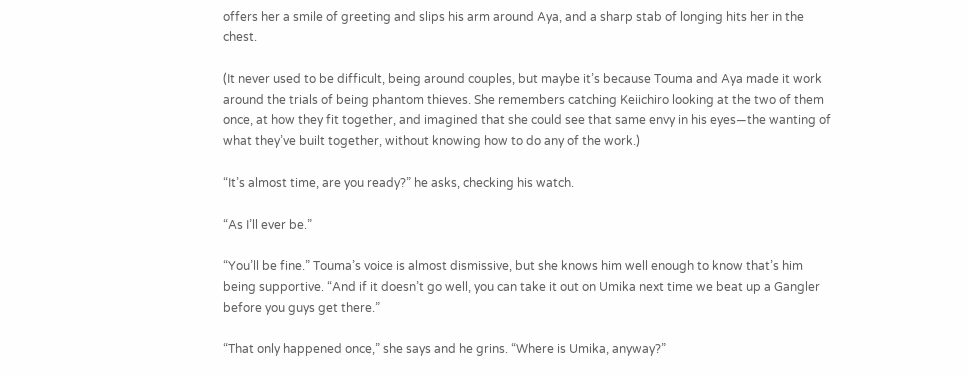offers her a smile of greeting and slips his arm around Aya, and a sharp stab of longing hits her in the chest.

(It never used to be difficult, being around couples, but maybe it’s because Touma and Aya made it work around the trials of being phantom thieves. She remembers catching Keiichiro looking at the two of them once, at how they fit together, and imagined that she could see that same envy in his eyes—the wanting of what they’ve built together, without knowing how to do any of the work.)

“It’s almost time, are you ready?” he asks, checking his watch.

“As I’ll ever be.”

“You’ll be fine.” Touma’s voice is almost dismissive, but she knows him well enough to know that’s him being supportive. “And if it doesn’t go well, you can take it out on Umika next time we beat up a Gangler before you guys get there.”

“That only happened once,” she says and he grins. “Where is Umika, anyway?”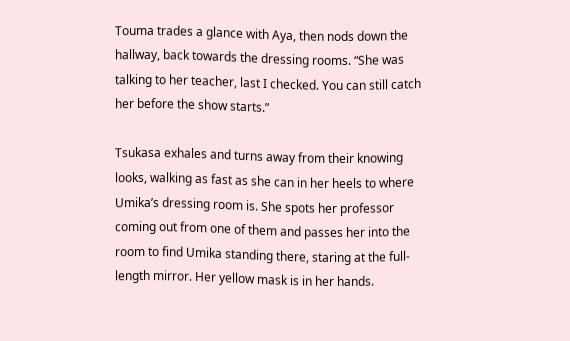Touma trades a glance with Aya, then nods down the hallway, back towards the dressing rooms. “She was talking to her teacher, last I checked. You can still catch her before the show starts.”

Tsukasa exhales and turns away from their knowing looks, walking as fast as she can in her heels to where Umika’s dressing room is. She spots her professor coming out from one of them and passes her into the room to find Umika standing there, staring at the full-length mirror. Her yellow mask is in her hands.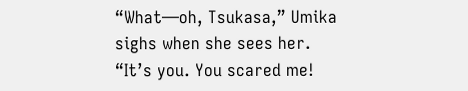“What—oh, Tsukasa,” Umika sighs when she sees her. “It’s you. You scared me!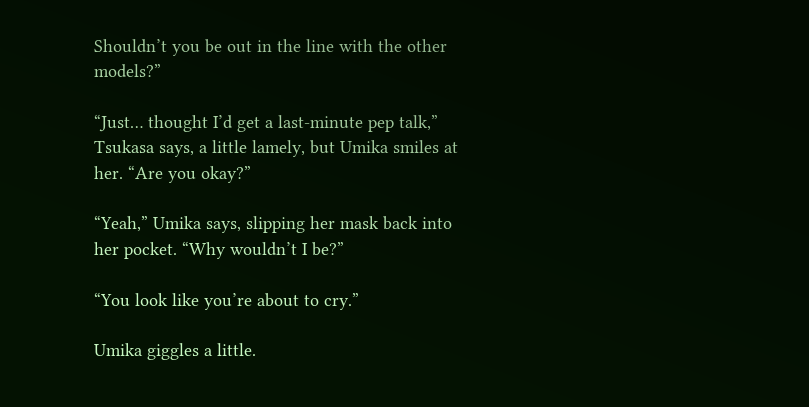Shouldn’t you be out in the line with the other models?”

“Just… thought I’d get a last-minute pep talk,” Tsukasa says, a little lamely, but Umika smiles at her. “Are you okay?”

“Yeah,” Umika says, slipping her mask back into her pocket. “Why wouldn’t I be?”

“You look like you’re about to cry.”

Umika giggles a little.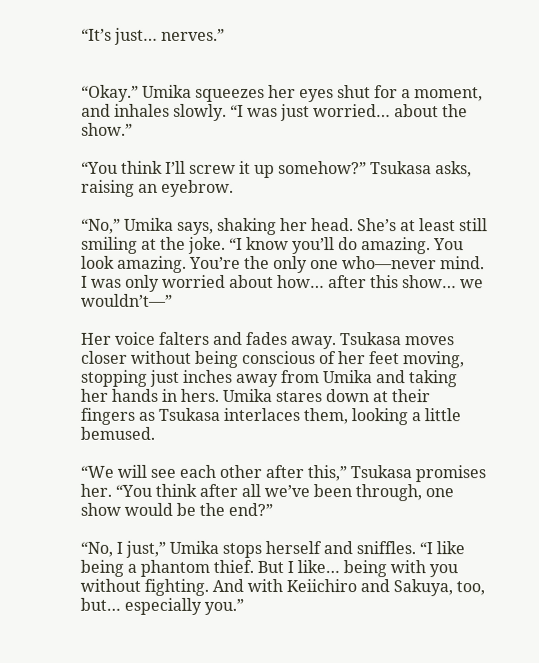“It’s just… nerves.”


“Okay.” Umika squeezes her eyes shut for a moment, and inhales slowly. “I was just worried… about the show.”

“You think I’ll screw it up somehow?” Tsukasa asks, raising an eyebrow.

“No,” Umika says, shaking her head. She’s at least still smiling at the joke. “I know you’ll do amazing. You look amazing. You’re the only one who—never mind. I was only worried about how… after this show… we wouldn’t—”

Her voice falters and fades away. Tsukasa moves closer without being conscious of her feet moving, stopping just inches away from Umika and taking her hands in hers. Umika stares down at their fingers as Tsukasa interlaces them, looking a little bemused.

“We will see each other after this,” Tsukasa promises her. “You think after all we’ve been through, one show would be the end?”

“No, I just,” Umika stops herself and sniffles. “I like being a phantom thief. But I like… being with you without fighting. And with Keiichiro and Sakuya, too, but… especially you.”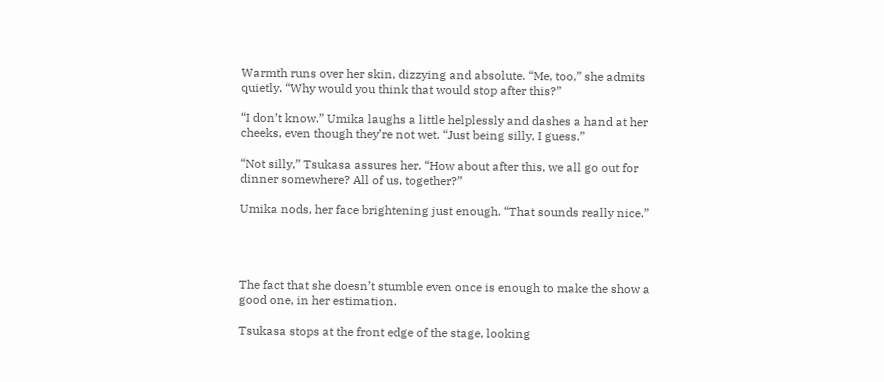Warmth runs over her skin, dizzying and absolute. “Me, too,” she admits quietly. “Why would you think that would stop after this?”

“I don’t know.” Umika laughs a little helplessly and dashes a hand at her cheeks, even though they’re not wet. “Just being silly, I guess.”

“Not silly,” Tsukasa assures her. “How about after this, we all go out for dinner somewhere? All of us, together?”

Umika nods, her face brightening just enough. “That sounds really nice.”




The fact that she doesn’t stumble even once is enough to make the show a good one, in her estimation.

Tsukasa stops at the front edge of the stage, looking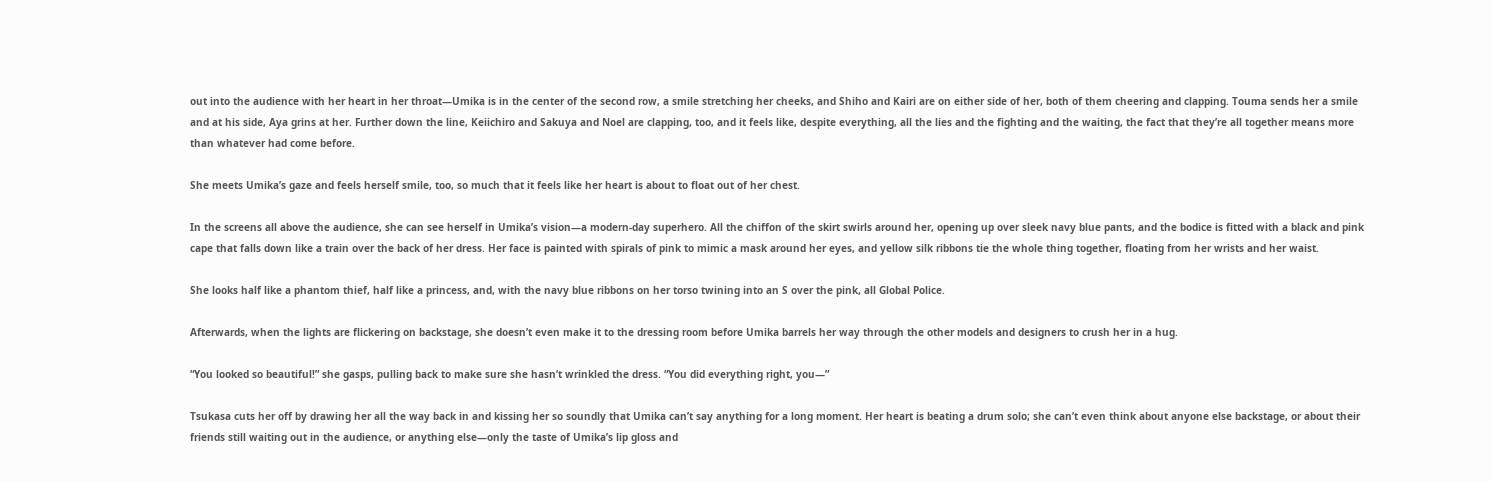out into the audience with her heart in her throat—Umika is in the center of the second row, a smile stretching her cheeks, and Shiho and Kairi are on either side of her, both of them cheering and clapping. Touma sends her a smile and at his side, Aya grins at her. Further down the line, Keiichiro and Sakuya and Noel are clapping, too, and it feels like, despite everything, all the lies and the fighting and the waiting, the fact that they’re all together means more than whatever had come before.

She meets Umika’s gaze and feels herself smile, too, so much that it feels like her heart is about to float out of her chest.

In the screens all above the audience, she can see herself in Umika’s vision—a modern-day superhero. All the chiffon of the skirt swirls around her, opening up over sleek navy blue pants, and the bodice is fitted with a black and pink cape that falls down like a train over the back of her dress. Her face is painted with spirals of pink to mimic a mask around her eyes, and yellow silk ribbons tie the whole thing together, floating from her wrists and her waist.

She looks half like a phantom thief, half like a princess, and, with the navy blue ribbons on her torso twining into an S over the pink, all Global Police.

Afterwards, when the lights are flickering on backstage, she doesn’t even make it to the dressing room before Umika barrels her way through the other models and designers to crush her in a hug.

“You looked so beautiful!” she gasps, pulling back to make sure she hasn’t wrinkled the dress. “You did everything right, you—”

Tsukasa cuts her off by drawing her all the way back in and kissing her so soundly that Umika can’t say anything for a long moment. Her heart is beating a drum solo; she can’t even think about anyone else backstage, or about their friends still waiting out in the audience, or anything else—only the taste of Umika’s lip gloss and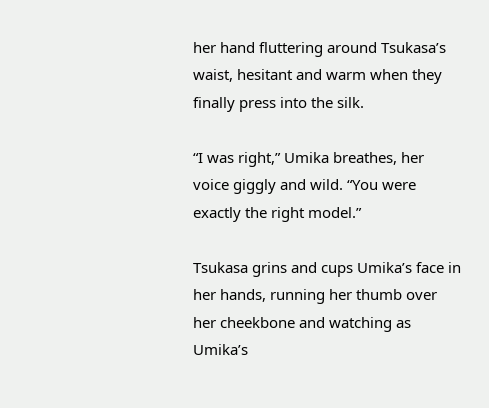her hand fluttering around Tsukasa’s waist, hesitant and warm when they finally press into the silk.

“I was right,” Umika breathes, her voice giggly and wild. “You were exactly the right model.”

Tsukasa grins and cups Umika’s face in her hands, running her thumb over her cheekbone and watching as Umika’s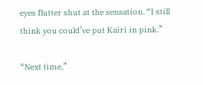eyes flutter shut at the sensation. “I still think you could’ve put Kairi in pink.”

“Next time,”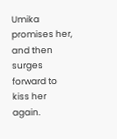Umika promises her, and then surges forward to kiss her again.